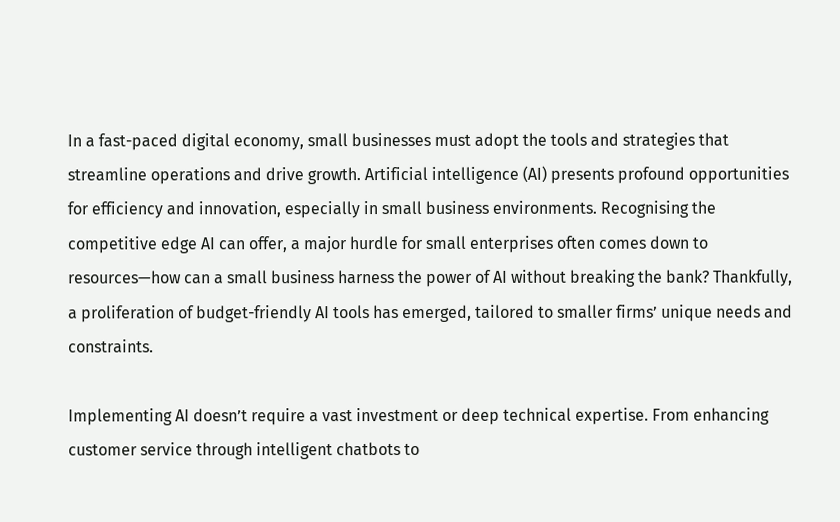In a fast-paced digital economy, small businesses must adopt the tools and strategies that streamline operations and drive growth. Artificial intelligence (AI) presents profound opportunities for efficiency and innovation, especially in small business environments. Recognising the competitive edge AI can offer, a major hurdle for small enterprises often comes down to resources—how can a small business harness the power of AI without breaking the bank? Thankfully, a proliferation of budget-friendly AI tools has emerged, tailored to smaller firms’ unique needs and constraints.

Implementing AI doesn’t require a vast investment or deep technical expertise. From enhancing customer service through intelligent chatbots to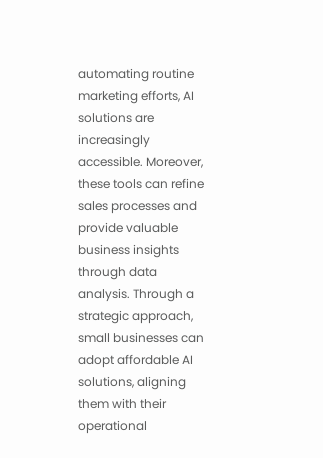automating routine marketing efforts, AI solutions are increasingly accessible. Moreover, these tools can refine sales processes and provide valuable business insights through data analysis. Through a strategic approach, small businesses can adopt affordable AI solutions, aligning them with their operational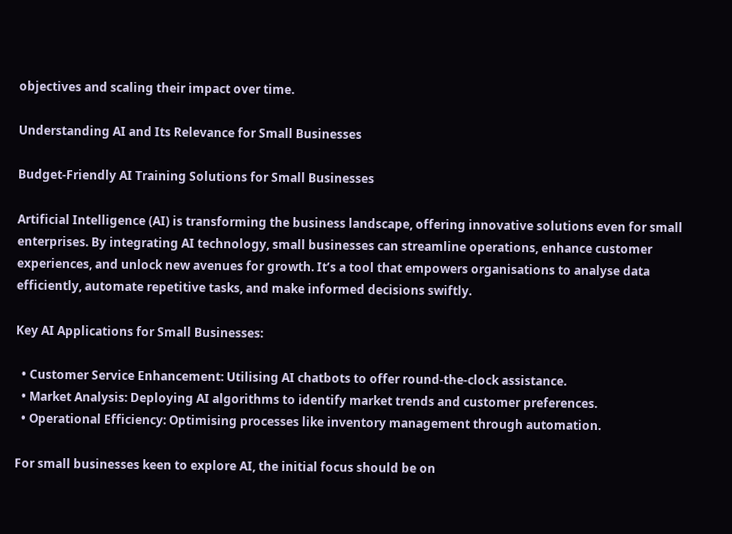objectives and scaling their impact over time.

Understanding AI and Its Relevance for Small Businesses

Budget-Friendly AI Training Solutions for Small Businesses

Artificial Intelligence (AI) is transforming the business landscape, offering innovative solutions even for small enterprises. By integrating AI technology, small businesses can streamline operations, enhance customer experiences, and unlock new avenues for growth. It’s a tool that empowers organisations to analyse data efficiently, automate repetitive tasks, and make informed decisions swiftly.

Key AI Applications for Small Businesses:

  • Customer Service Enhancement: Utilising AI chatbots to offer round-the-clock assistance.
  • Market Analysis: Deploying AI algorithms to identify market trends and customer preferences.
  • Operational Efficiency: Optimising processes like inventory management through automation.

For small businesses keen to explore AI, the initial focus should be on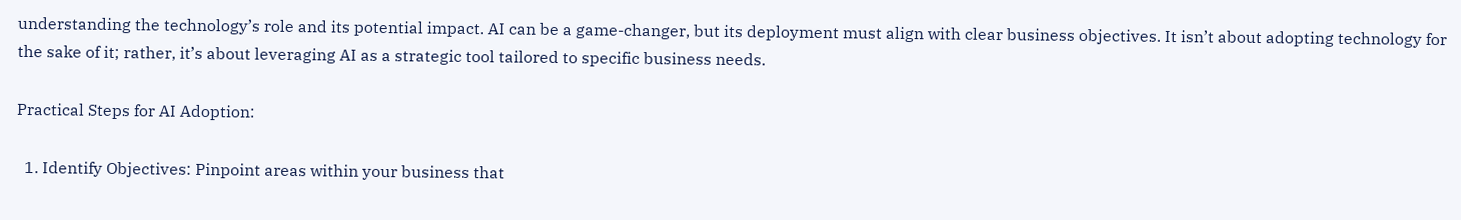understanding the technology’s role and its potential impact. AI can be a game-changer, but its deployment must align with clear business objectives. It isn’t about adopting technology for the sake of it; rather, it’s about leveraging AI as a strategic tool tailored to specific business needs.

Practical Steps for AI Adoption:

  1. Identify Objectives: Pinpoint areas within your business that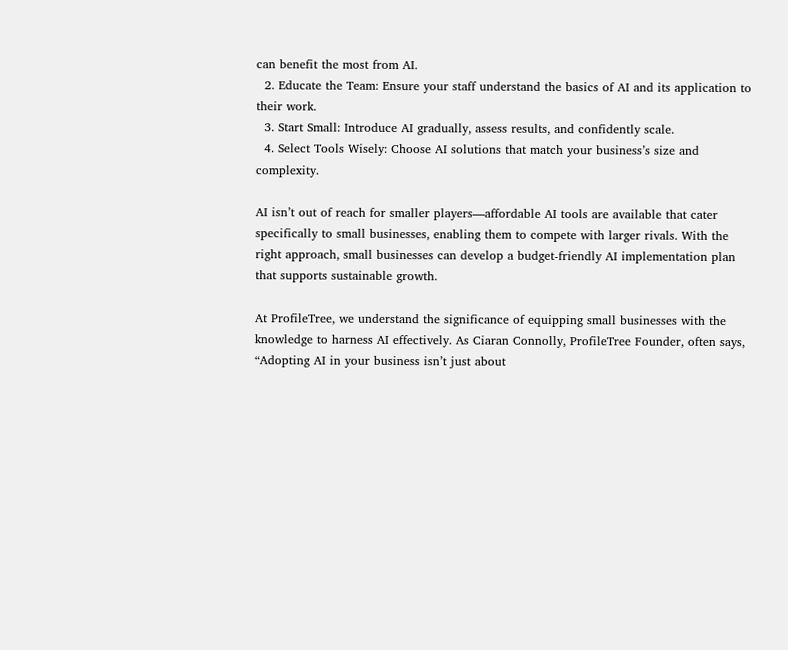can benefit the most from AI.
  2. Educate the Team: Ensure your staff understand the basics of AI and its application to their work.
  3. Start Small: Introduce AI gradually, assess results, and confidently scale.
  4. Select Tools Wisely: Choose AI solutions that match your business’s size and complexity.

AI isn’t out of reach for smaller players—affordable AI tools are available that cater specifically to small businesses, enabling them to compete with larger rivals. With the right approach, small businesses can develop a budget-friendly AI implementation plan that supports sustainable growth.

At ProfileTree, we understand the significance of equipping small businesses with the knowledge to harness AI effectively. As Ciaran Connolly, ProfileTree Founder, often says, “Adopting AI in your business isn’t just about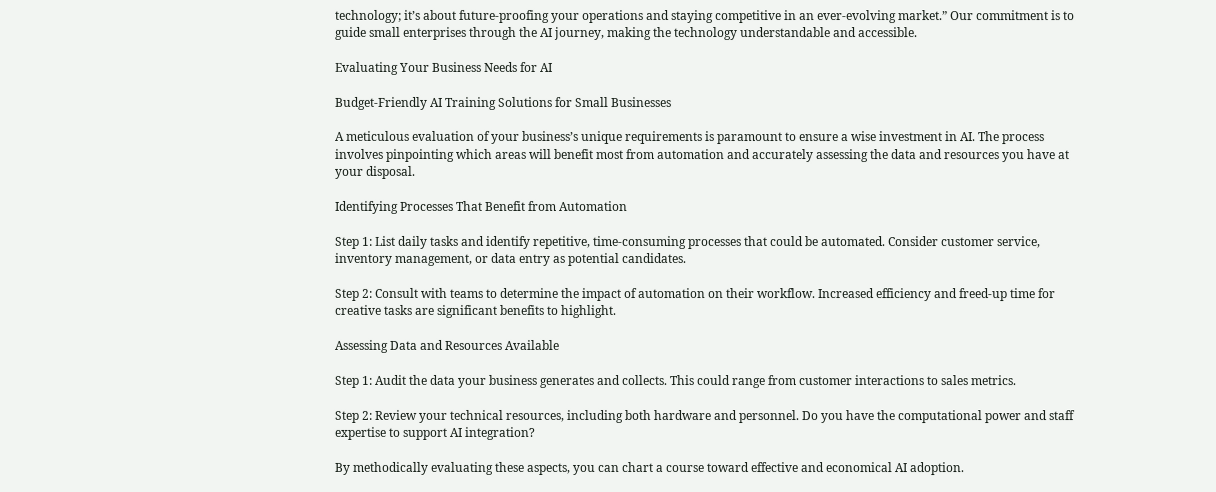technology; it’s about future-proofing your operations and staying competitive in an ever-evolving market.” Our commitment is to guide small enterprises through the AI journey, making the technology understandable and accessible.

Evaluating Your Business Needs for AI

Budget-Friendly AI Training Solutions for Small Businesses

A meticulous evaluation of your business’s unique requirements is paramount to ensure a wise investment in AI. The process involves pinpointing which areas will benefit most from automation and accurately assessing the data and resources you have at your disposal.

Identifying Processes That Benefit from Automation

Step 1: List daily tasks and identify repetitive, time-consuming processes that could be automated. Consider customer service, inventory management, or data entry as potential candidates.

Step 2: Consult with teams to determine the impact of automation on their workflow. Increased efficiency and freed-up time for creative tasks are significant benefits to highlight.

Assessing Data and Resources Available

Step 1: Audit the data your business generates and collects. This could range from customer interactions to sales metrics.

Step 2: Review your technical resources, including both hardware and personnel. Do you have the computational power and staff expertise to support AI integration?

By methodically evaluating these aspects, you can chart a course toward effective and economical AI adoption.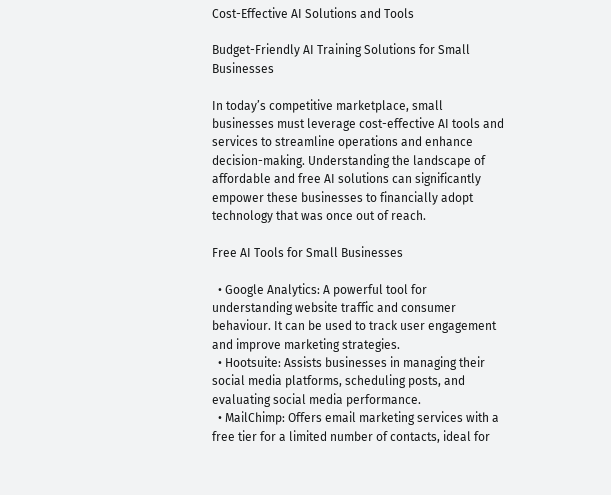Cost-Effective AI Solutions and Tools

Budget-Friendly AI Training Solutions for Small Businesses

In today’s competitive marketplace, small businesses must leverage cost-effective AI tools and services to streamline operations and enhance decision-making. Understanding the landscape of affordable and free AI solutions can significantly empower these businesses to financially adopt technology that was once out of reach.

Free AI Tools for Small Businesses

  • Google Analytics: A powerful tool for understanding website traffic and consumer behaviour. It can be used to track user engagement and improve marketing strategies.
  • Hootsuite: Assists businesses in managing their social media platforms, scheduling posts, and evaluating social media performance.
  • MailChimp: Offers email marketing services with a free tier for a limited number of contacts, ideal for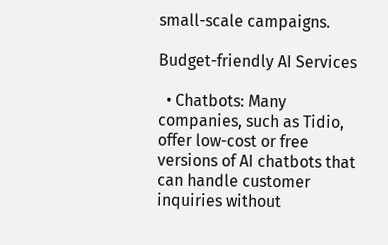small-scale campaigns.

Budget-friendly AI Services

  • Chatbots: Many companies, such as Tidio, offer low-cost or free versions of AI chatbots that can handle customer inquiries without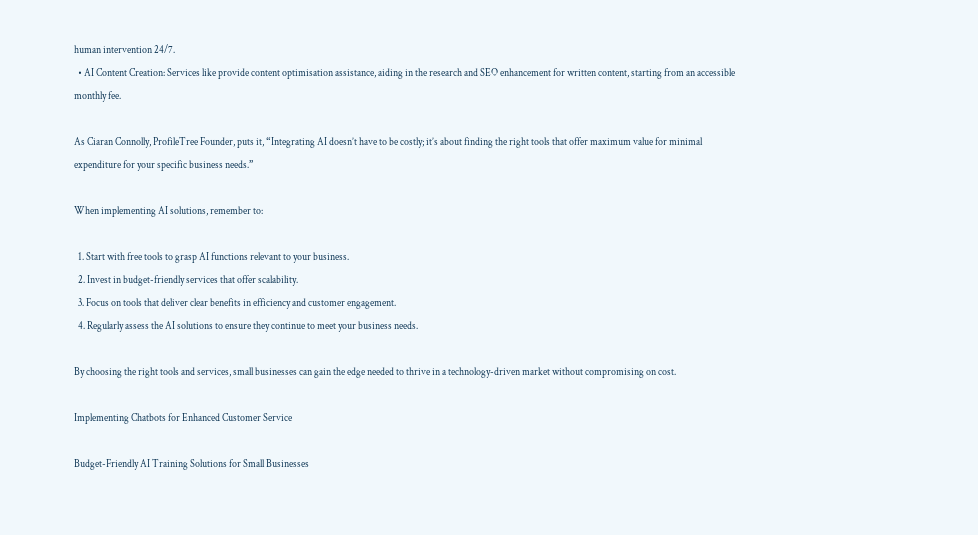human intervention 24/7.
  • AI Content Creation: Services like provide content optimisation assistance, aiding in the research and SEO enhancement for written content, starting from an accessible monthly fee.

As Ciaran Connolly, ProfileTree Founder, puts it, “Integrating AI doesn’t have to be costly; it’s about finding the right tools that offer maximum value for minimal expenditure for your specific business needs.”

When implementing AI solutions, remember to:

  1. Start with free tools to grasp AI functions relevant to your business.
  2. Invest in budget-friendly services that offer scalability.
  3. Focus on tools that deliver clear benefits in efficiency and customer engagement.
  4. Regularly assess the AI solutions to ensure they continue to meet your business needs.

By choosing the right tools and services, small businesses can gain the edge needed to thrive in a technology-driven market without compromising on cost.

Implementing Chatbots for Enhanced Customer Service

Budget-Friendly AI Training Solutions for Small Businesses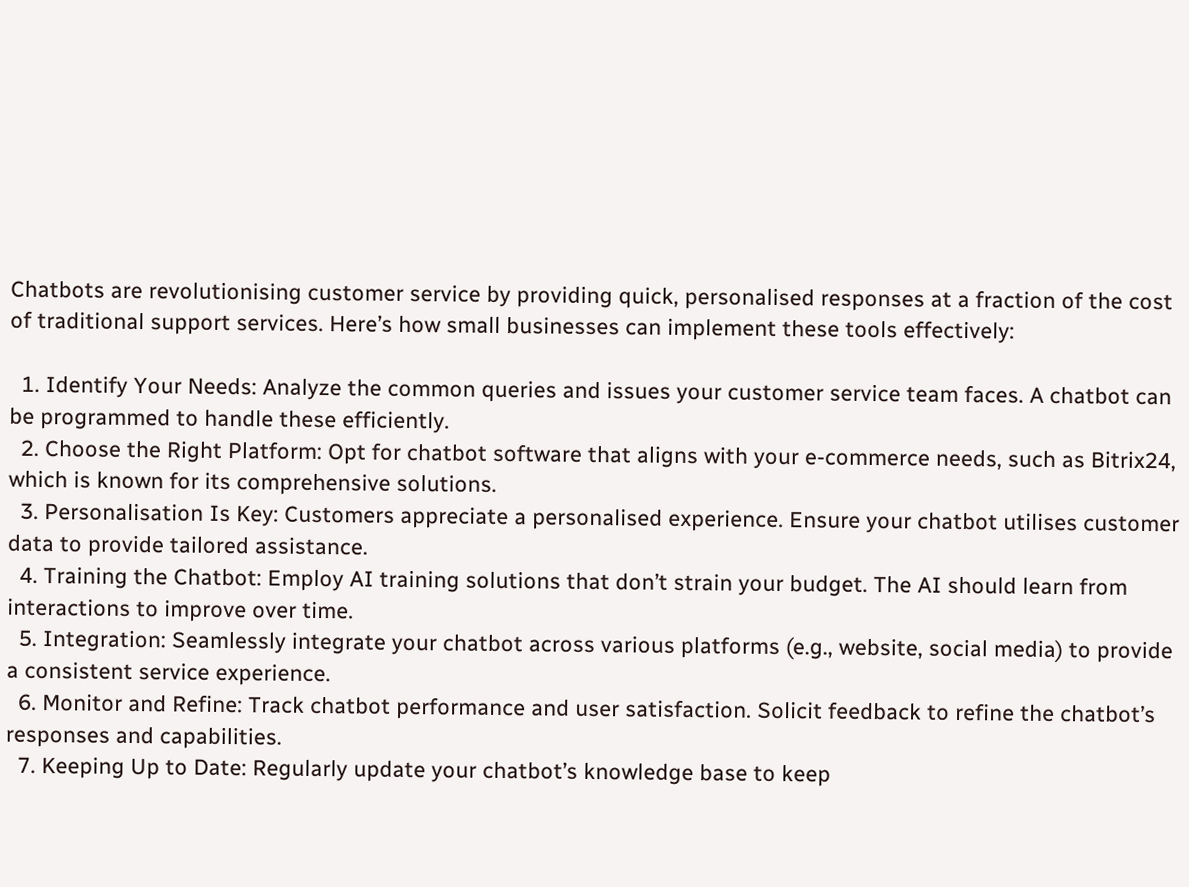Chatbots are revolutionising customer service by providing quick, personalised responses at a fraction of the cost of traditional support services. Here’s how small businesses can implement these tools effectively:

  1. Identify Your Needs: Analyze the common queries and issues your customer service team faces. A chatbot can be programmed to handle these efficiently.
  2. Choose the Right Platform: Opt for chatbot software that aligns with your e-commerce needs, such as Bitrix24, which is known for its comprehensive solutions.
  3. Personalisation Is Key: Customers appreciate a personalised experience. Ensure your chatbot utilises customer data to provide tailored assistance.
  4. Training the Chatbot: Employ AI training solutions that don’t strain your budget. The AI should learn from interactions to improve over time.
  5. Integration: Seamlessly integrate your chatbot across various platforms (e.g., website, social media) to provide a consistent service experience.
  6. Monitor and Refine: Track chatbot performance and user satisfaction. Solicit feedback to refine the chatbot’s responses and capabilities.
  7. Keeping Up to Date: Regularly update your chatbot’s knowledge base to keep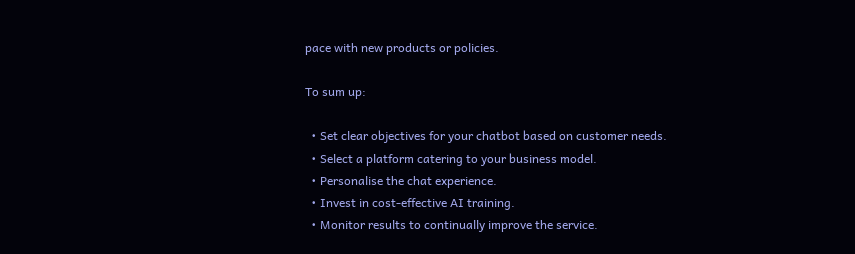pace with new products or policies.

To sum up:

  • Set clear objectives for your chatbot based on customer needs.
  • Select a platform catering to your business model.
  • Personalise the chat experience.
  • Invest in cost-effective AI training.
  • Monitor results to continually improve the service.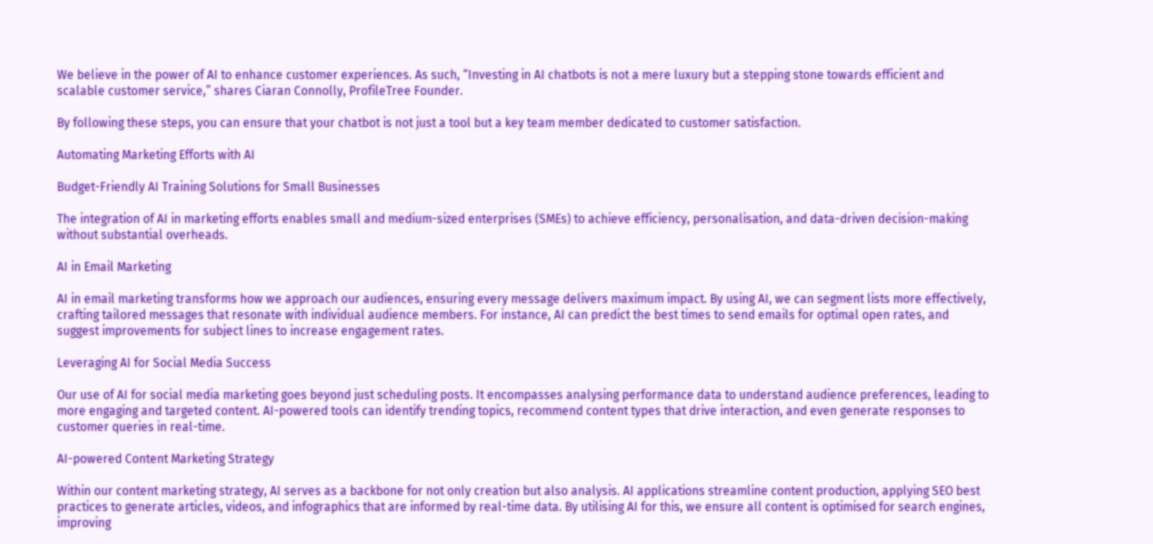We believe in the power of AI to enhance customer experiences. As such, “Investing in AI chatbots is not a mere luxury but a stepping stone towards efficient and scalable customer service,” shares Ciaran Connolly, ProfileTree Founder.

By following these steps, you can ensure that your chatbot is not just a tool but a key team member dedicated to customer satisfaction.

Automating Marketing Efforts with AI

Budget-Friendly AI Training Solutions for Small Businesses

The integration of AI in marketing efforts enables small and medium-sized enterprises (SMEs) to achieve efficiency, personalisation, and data-driven decision-making without substantial overheads.

AI in Email Marketing

AI in email marketing transforms how we approach our audiences, ensuring every message delivers maximum impact. By using AI, we can segment lists more effectively, crafting tailored messages that resonate with individual audience members. For instance, AI can predict the best times to send emails for optimal open rates, and suggest improvements for subject lines to increase engagement rates.

Leveraging AI for Social Media Success

Our use of AI for social media marketing goes beyond just scheduling posts. It encompasses analysing performance data to understand audience preferences, leading to more engaging and targeted content. AI-powered tools can identify trending topics, recommend content types that drive interaction, and even generate responses to customer queries in real-time.

AI-powered Content Marketing Strategy

Within our content marketing strategy, AI serves as a backbone for not only creation but also analysis. AI applications streamline content production, applying SEO best practices to generate articles, videos, and infographics that are informed by real-time data. By utilising AI for this, we ensure all content is optimised for search engines, improving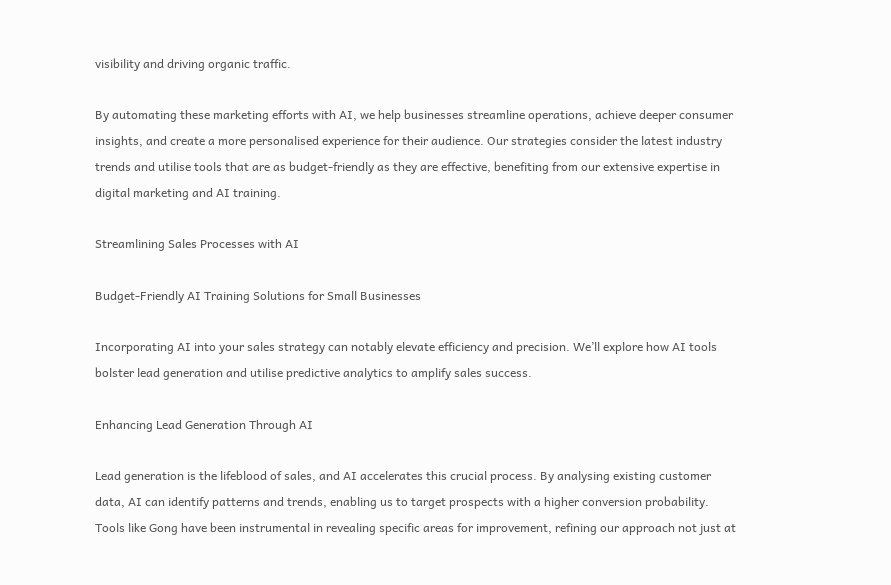visibility and driving organic traffic.

By automating these marketing efforts with AI, we help businesses streamline operations, achieve deeper consumer insights, and create a more personalised experience for their audience. Our strategies consider the latest industry trends and utilise tools that are as budget-friendly as they are effective, benefiting from our extensive expertise in digital marketing and AI training.

Streamlining Sales Processes with AI

Budget-Friendly AI Training Solutions for Small Businesses

Incorporating AI into your sales strategy can notably elevate efficiency and precision. We’ll explore how AI tools bolster lead generation and utilise predictive analytics to amplify sales success.

Enhancing Lead Generation Through AI

Lead generation is the lifeblood of sales, and AI accelerates this crucial process. By analysing existing customer data, AI can identify patterns and trends, enabling us to target prospects with a higher conversion probability. Tools like Gong have been instrumental in revealing specific areas for improvement, refining our approach not just at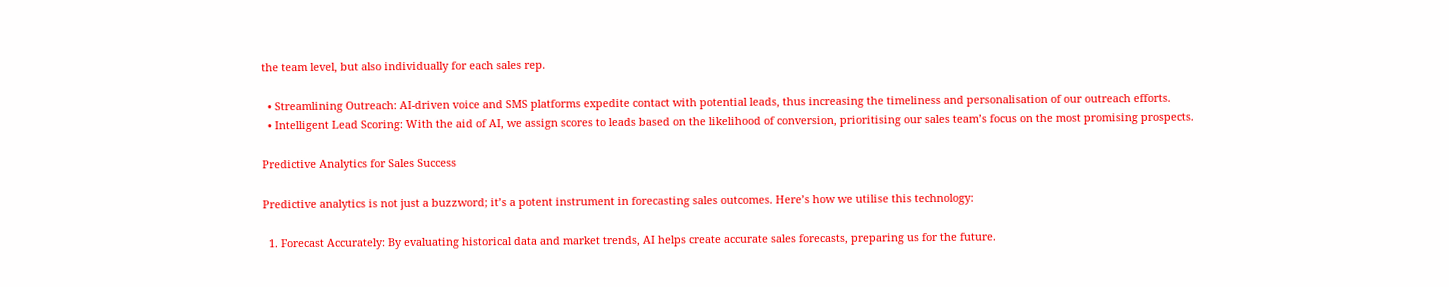the team level, but also individually for each sales rep.

  • Streamlining Outreach: AI-driven voice and SMS platforms expedite contact with potential leads, thus increasing the timeliness and personalisation of our outreach efforts.
  • Intelligent Lead Scoring: With the aid of AI, we assign scores to leads based on the likelihood of conversion, prioritising our sales team’s focus on the most promising prospects.

Predictive Analytics for Sales Success

Predictive analytics is not just a buzzword; it’s a potent instrument in forecasting sales outcomes. Here’s how we utilise this technology:

  1. Forecast Accurately: By evaluating historical data and market trends, AI helps create accurate sales forecasts, preparing us for the future.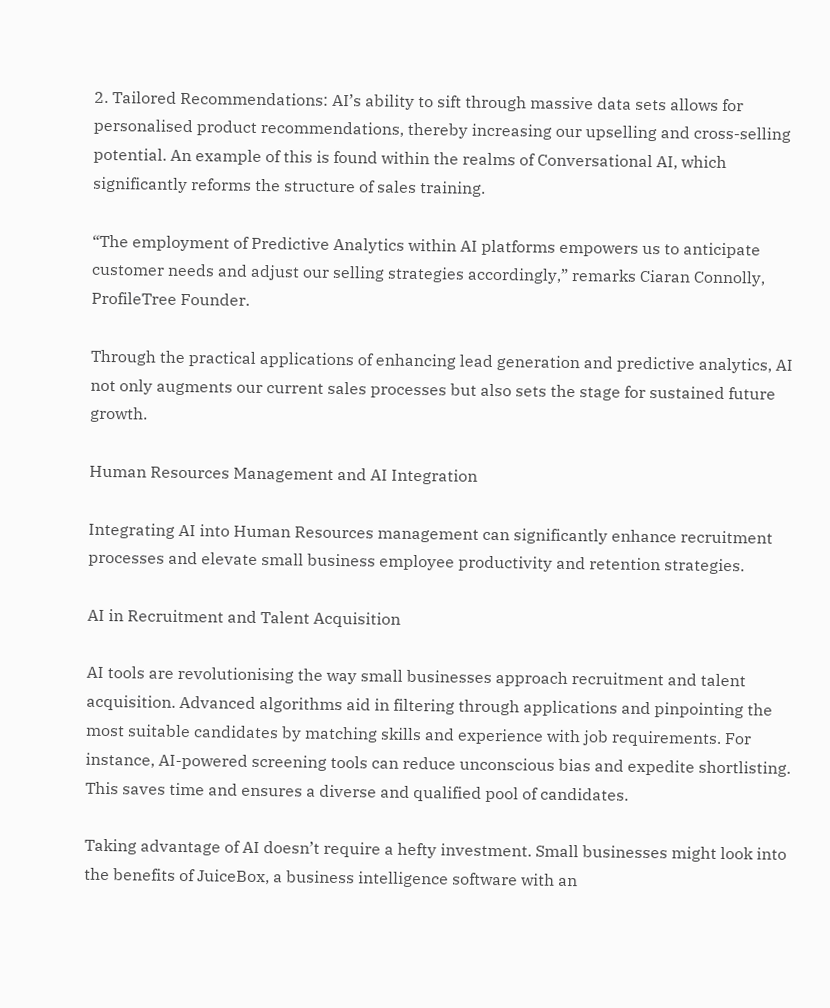2. Tailored Recommendations: AI’s ability to sift through massive data sets allows for personalised product recommendations, thereby increasing our upselling and cross-selling potential. An example of this is found within the realms of Conversational AI, which significantly reforms the structure of sales training.

“The employment of Predictive Analytics within AI platforms empowers us to anticipate customer needs and adjust our selling strategies accordingly,” remarks Ciaran Connolly, ProfileTree Founder.

Through the practical applications of enhancing lead generation and predictive analytics, AI not only augments our current sales processes but also sets the stage for sustained future growth.

Human Resources Management and AI Integration

Integrating AI into Human Resources management can significantly enhance recruitment processes and elevate small business employee productivity and retention strategies.

AI in Recruitment and Talent Acquisition

AI tools are revolutionising the way small businesses approach recruitment and talent acquisition. Advanced algorithms aid in filtering through applications and pinpointing the most suitable candidates by matching skills and experience with job requirements. For instance, AI-powered screening tools can reduce unconscious bias and expedite shortlisting. This saves time and ensures a diverse and qualified pool of candidates.

Taking advantage of AI doesn’t require a hefty investment. Small businesses might look into the benefits of JuiceBox, a business intelligence software with an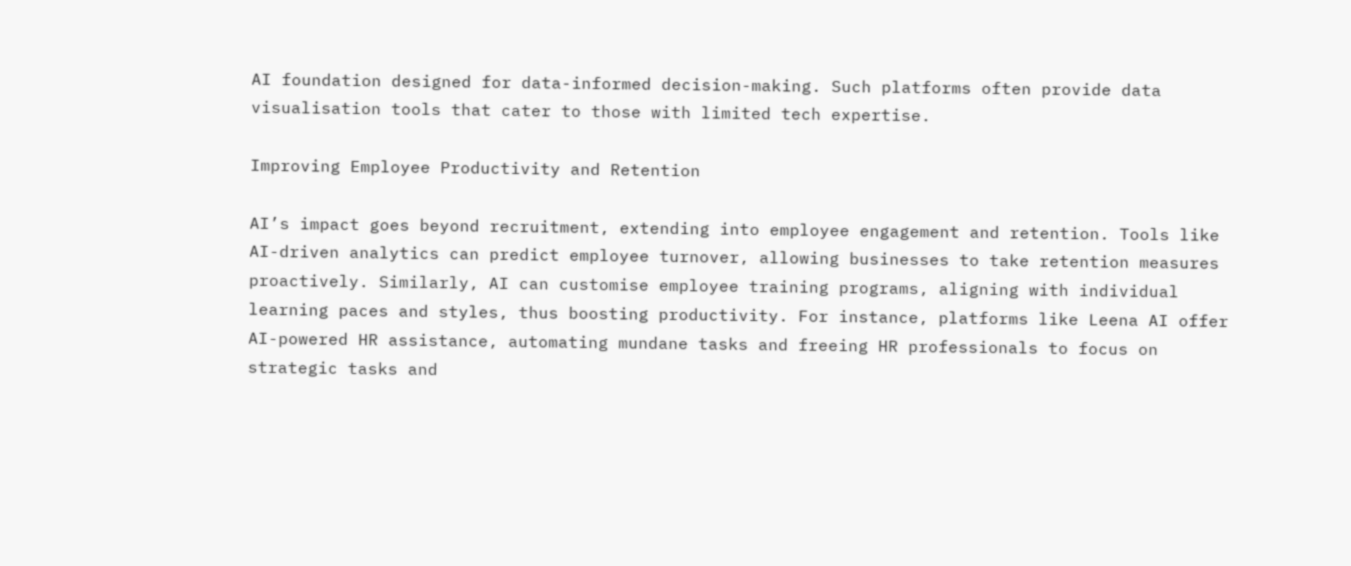AI foundation designed for data-informed decision-making. Such platforms often provide data visualisation tools that cater to those with limited tech expertise.

Improving Employee Productivity and Retention

AI’s impact goes beyond recruitment, extending into employee engagement and retention. Tools like AI-driven analytics can predict employee turnover, allowing businesses to take retention measures proactively. Similarly, AI can customise employee training programs, aligning with individual learning paces and styles, thus boosting productivity. For instance, platforms like Leena AI offer AI-powered HR assistance, automating mundane tasks and freeing HR professionals to focus on strategic tasks and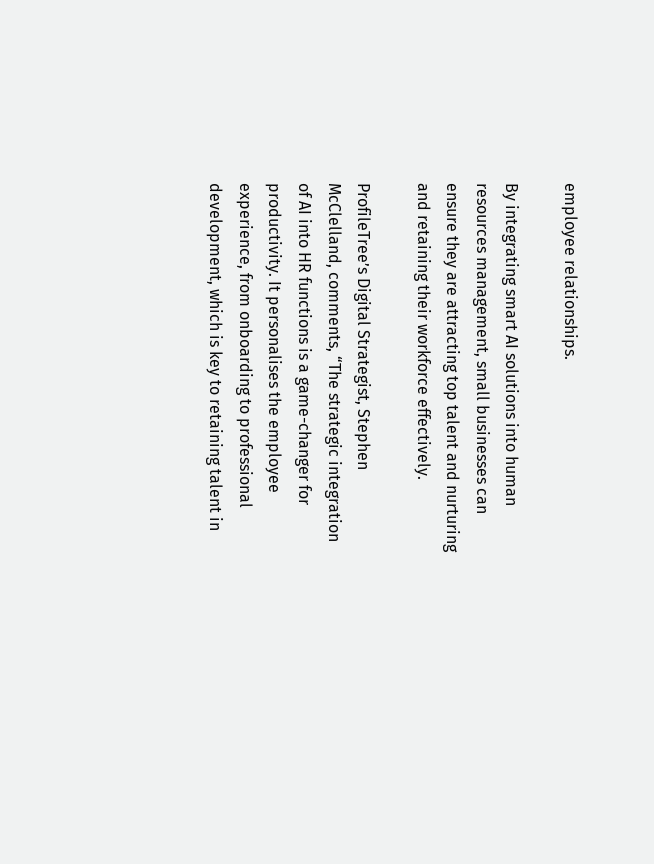employee relationships.

By integrating smart AI solutions into human resources management, small businesses can ensure they are attracting top talent and nurturing and retaining their workforce effectively.

ProfileTree’s Digital Strategist, Stephen McClelland, comments, “The strategic integration of AI into HR functions is a game-changer for productivity. It personalises the employee experience, from onboarding to professional development, which is key to retaining talent in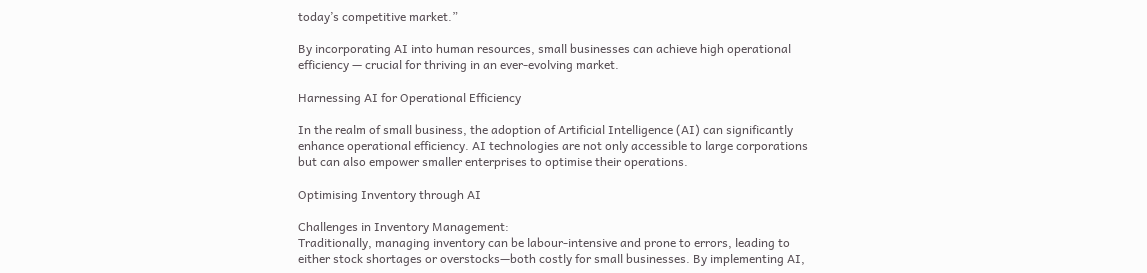today’s competitive market.”

By incorporating AI into human resources, small businesses can achieve high operational efficiency — crucial for thriving in an ever-evolving market.

Harnessing AI for Operational Efficiency

In the realm of small business, the adoption of Artificial Intelligence (AI) can significantly enhance operational efficiency. AI technologies are not only accessible to large corporations but can also empower smaller enterprises to optimise their operations.

Optimising Inventory through AI

Challenges in Inventory Management:
Traditionally, managing inventory can be labour-intensive and prone to errors, leading to either stock shortages or overstocks—both costly for small businesses. By implementing AI,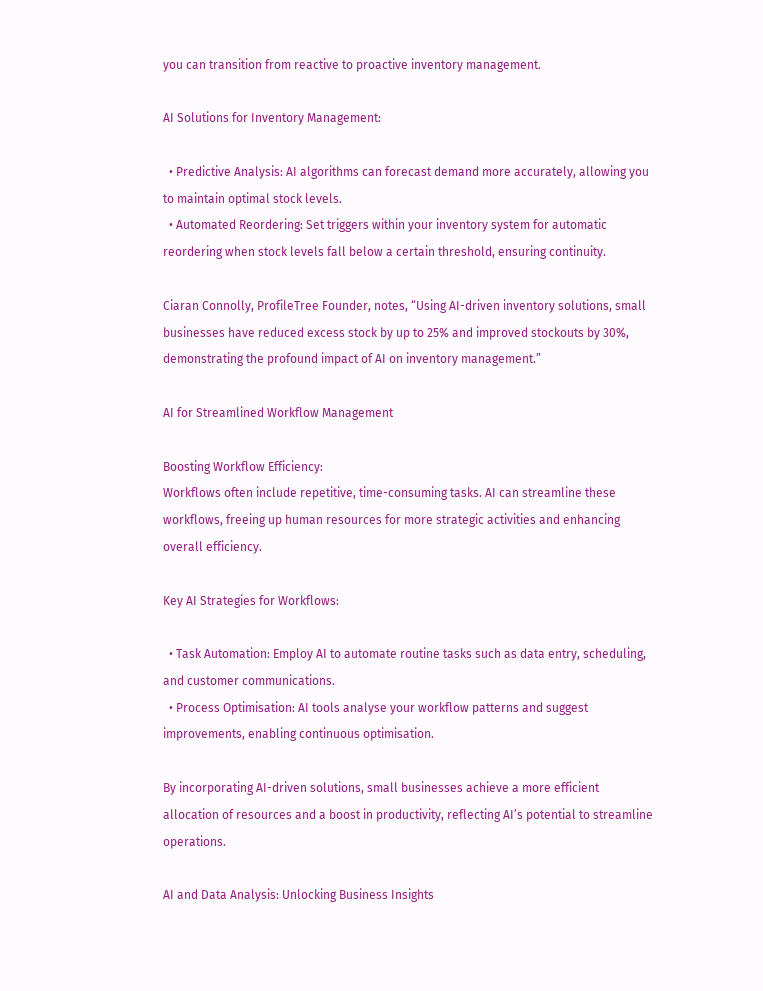you can transition from reactive to proactive inventory management.

AI Solutions for Inventory Management:

  • Predictive Analysis: AI algorithms can forecast demand more accurately, allowing you to maintain optimal stock levels.
  • Automated Reordering: Set triggers within your inventory system for automatic reordering when stock levels fall below a certain threshold, ensuring continuity.

Ciaran Connolly, ProfileTree Founder, notes, “Using AI-driven inventory solutions, small businesses have reduced excess stock by up to 25% and improved stockouts by 30%, demonstrating the profound impact of AI on inventory management.”

AI for Streamlined Workflow Management

Boosting Workflow Efficiency:
Workflows often include repetitive, time-consuming tasks. AI can streamline these workflows, freeing up human resources for more strategic activities and enhancing overall efficiency.

Key AI Strategies for Workflows:

  • Task Automation: Employ AI to automate routine tasks such as data entry, scheduling, and customer communications.
  • Process Optimisation: AI tools analyse your workflow patterns and suggest improvements, enabling continuous optimisation.

By incorporating AI-driven solutions, small businesses achieve a more efficient allocation of resources and a boost in productivity, reflecting AI’s potential to streamline operations.

AI and Data Analysis: Unlocking Business Insights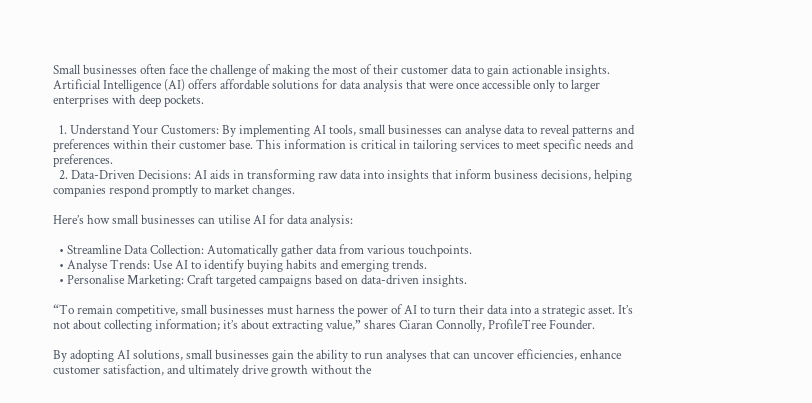Small businesses often face the challenge of making the most of their customer data to gain actionable insights. Artificial Intelligence (AI) offers affordable solutions for data analysis that were once accessible only to larger enterprises with deep pockets.

  1. Understand Your Customers: By implementing AI tools, small businesses can analyse data to reveal patterns and preferences within their customer base. This information is critical in tailoring services to meet specific needs and preferences.
  2. Data-Driven Decisions: AI aids in transforming raw data into insights that inform business decisions, helping companies respond promptly to market changes.

Here’s how small businesses can utilise AI for data analysis:

  • Streamline Data Collection: Automatically gather data from various touchpoints.
  • Analyse Trends: Use AI to identify buying habits and emerging trends.
  • Personalise Marketing: Craft targeted campaigns based on data-driven insights.

“To remain competitive, small businesses must harness the power of AI to turn their data into a strategic asset. It’s not about collecting information; it’s about extracting value,” shares Ciaran Connolly, ProfileTree Founder.

By adopting AI solutions, small businesses gain the ability to run analyses that can uncover efficiencies, enhance customer satisfaction, and ultimately drive growth without the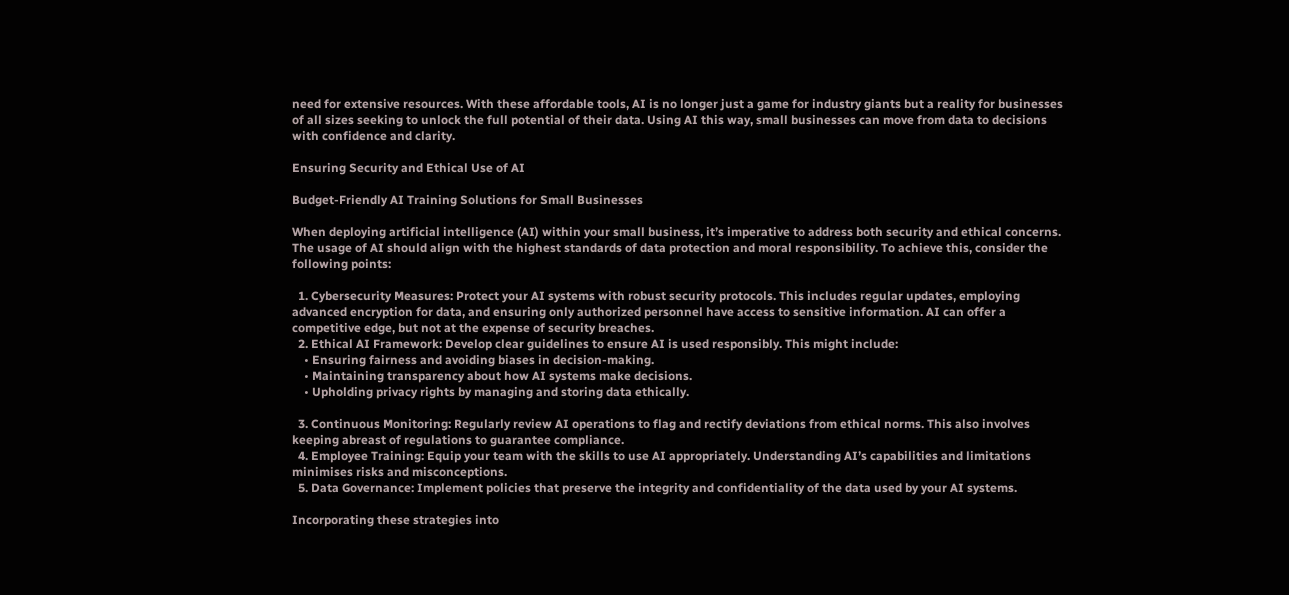need for extensive resources. With these affordable tools, AI is no longer just a game for industry giants but a reality for businesses of all sizes seeking to unlock the full potential of their data. Using AI this way, small businesses can move from data to decisions with confidence and clarity.

Ensuring Security and Ethical Use of AI

Budget-Friendly AI Training Solutions for Small Businesses

When deploying artificial intelligence (AI) within your small business, it’s imperative to address both security and ethical concerns. The usage of AI should align with the highest standards of data protection and moral responsibility. To achieve this, consider the following points:

  1. Cybersecurity Measures: Protect your AI systems with robust security protocols. This includes regular updates, employing advanced encryption for data, and ensuring only authorized personnel have access to sensitive information. AI can offer a competitive edge, but not at the expense of security breaches.
  2. Ethical AI Framework: Develop clear guidelines to ensure AI is used responsibly. This might include:
    • Ensuring fairness and avoiding biases in decision-making.
    • Maintaining transparency about how AI systems make decisions.
    • Upholding privacy rights by managing and storing data ethically.

  3. Continuous Monitoring: Regularly review AI operations to flag and rectify deviations from ethical norms. This also involves keeping abreast of regulations to guarantee compliance.
  4. Employee Training: Equip your team with the skills to use AI appropriately. Understanding AI’s capabilities and limitations minimises risks and misconceptions.
  5. Data Governance: Implement policies that preserve the integrity and confidentiality of the data used by your AI systems.

Incorporating these strategies into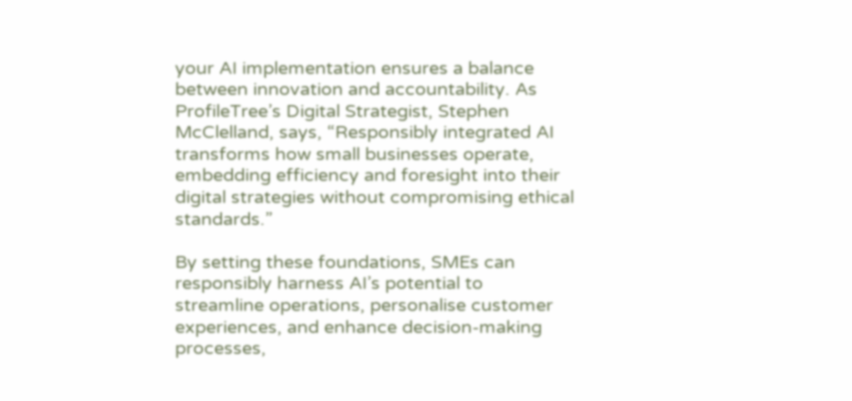your AI implementation ensures a balance between innovation and accountability. As ProfileTree’s Digital Strategist, Stephen McClelland, says, “Responsibly integrated AI transforms how small businesses operate, embedding efficiency and foresight into their digital strategies without compromising ethical standards.”

By setting these foundations, SMEs can responsibly harness AI’s potential to streamline operations, personalise customer experiences, and enhance decision-making processes,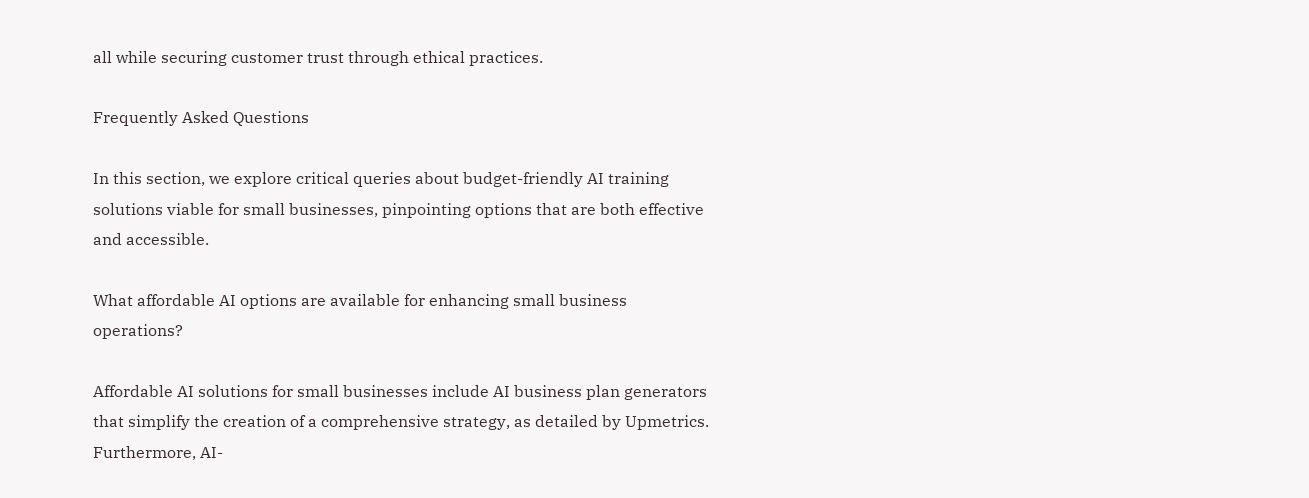all while securing customer trust through ethical practices.

Frequently Asked Questions

In this section, we explore critical queries about budget-friendly AI training solutions viable for small businesses, pinpointing options that are both effective and accessible.

What affordable AI options are available for enhancing small business operations?

Affordable AI solutions for small businesses include AI business plan generators that simplify the creation of a comprehensive strategy, as detailed by Upmetrics. Furthermore, AI-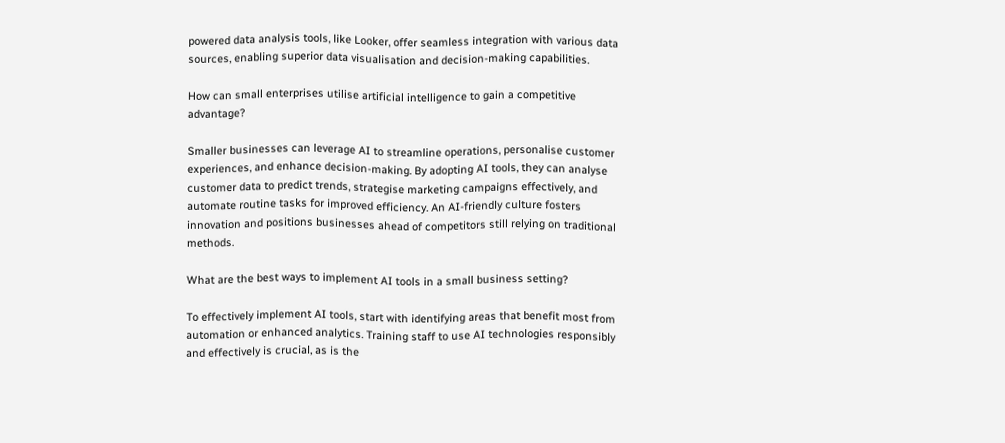powered data analysis tools, like Looker, offer seamless integration with various data sources, enabling superior data visualisation and decision-making capabilities.

How can small enterprises utilise artificial intelligence to gain a competitive advantage?

Smaller businesses can leverage AI to streamline operations, personalise customer experiences, and enhance decision-making. By adopting AI tools, they can analyse customer data to predict trends, strategise marketing campaigns effectively, and automate routine tasks for improved efficiency. An AI-friendly culture fosters innovation and positions businesses ahead of competitors still relying on traditional methods.

What are the best ways to implement AI tools in a small business setting?

To effectively implement AI tools, start with identifying areas that benefit most from automation or enhanced analytics. Training staff to use AI technologies responsibly and effectively is crucial, as is the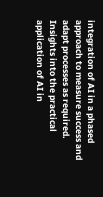integration of AI in a phased approach to measure success and adapt processes as required. Insights into the practical application of AI in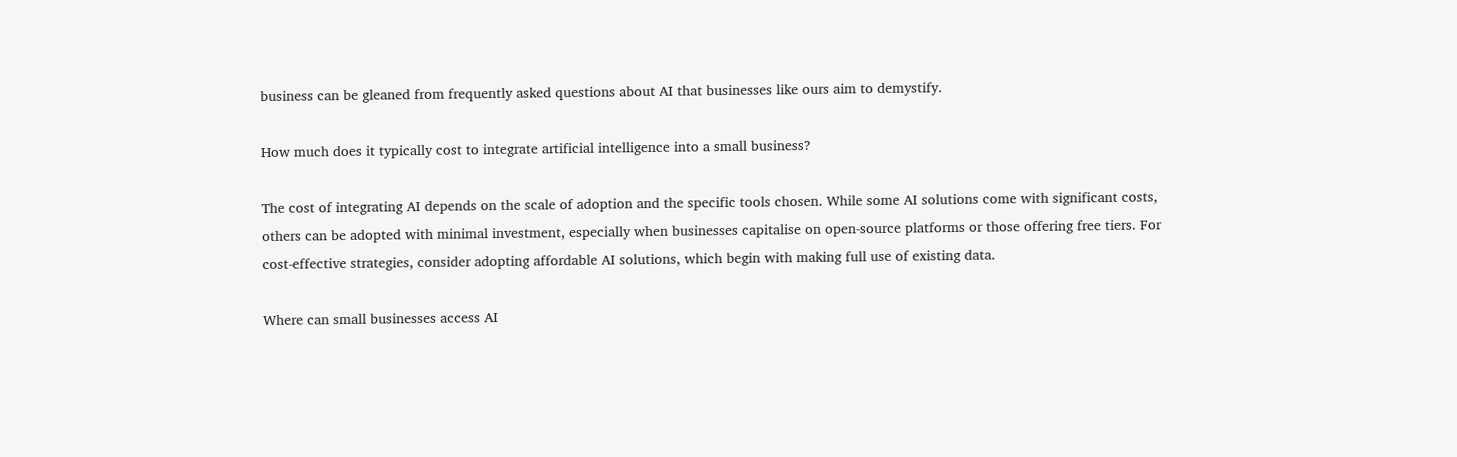business can be gleaned from frequently asked questions about AI that businesses like ours aim to demystify.

How much does it typically cost to integrate artificial intelligence into a small business?

The cost of integrating AI depends on the scale of adoption and the specific tools chosen. While some AI solutions come with significant costs, others can be adopted with minimal investment, especially when businesses capitalise on open-source platforms or those offering free tiers. For cost-effective strategies, consider adopting affordable AI solutions, which begin with making full use of existing data.

Where can small businesses access AI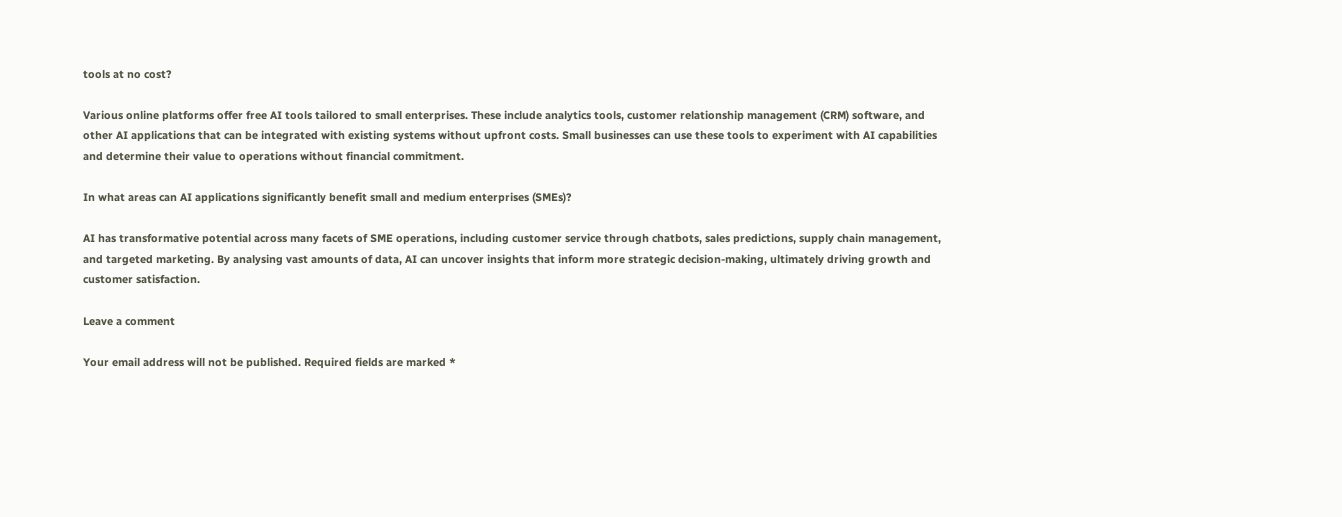tools at no cost?

Various online platforms offer free AI tools tailored to small enterprises. These include analytics tools, customer relationship management (CRM) software, and other AI applications that can be integrated with existing systems without upfront costs. Small businesses can use these tools to experiment with AI capabilities and determine their value to operations without financial commitment.

In what areas can AI applications significantly benefit small and medium enterprises (SMEs)?

AI has transformative potential across many facets of SME operations, including customer service through chatbots, sales predictions, supply chain management, and targeted marketing. By analysing vast amounts of data, AI can uncover insights that inform more strategic decision-making, ultimately driving growth and customer satisfaction.

Leave a comment

Your email address will not be published. Required fields are marked *